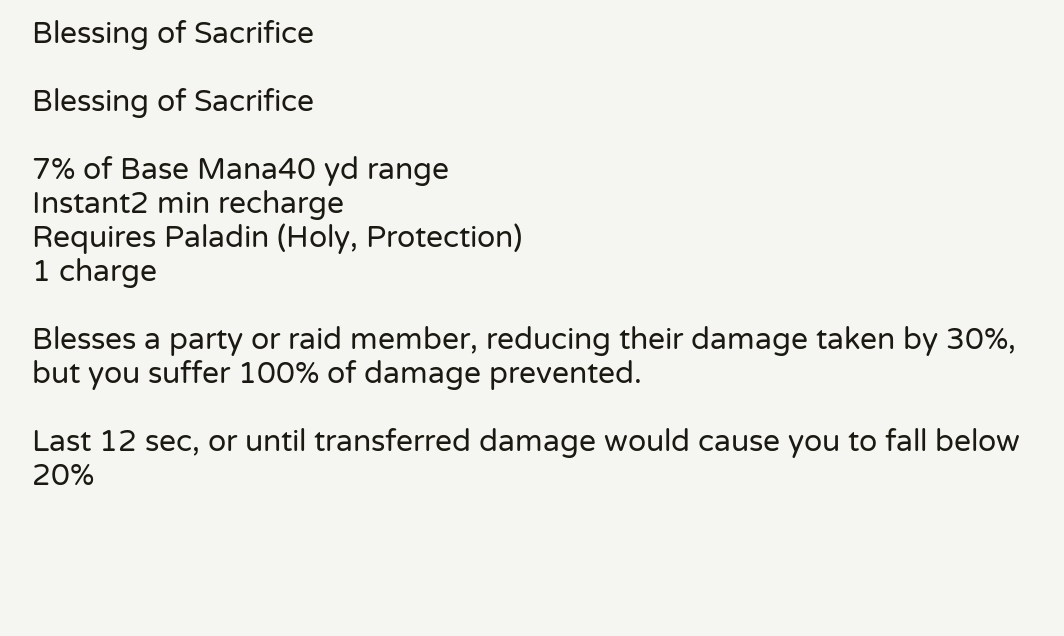Blessing of Sacrifice

Blessing of Sacrifice

7% of Base Mana40 yd range
Instant2 min recharge
Requires Paladin (Holy, Protection)
1 charge

Blesses a party or raid member, reducing their damage taken by 30%, but you suffer 100% of damage prevented.

Last 12 sec, or until transferred damage would cause you to fall below 20%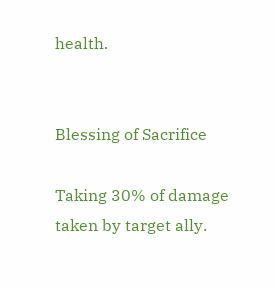health.


Blessing of Sacrifice

Taking 30% of damage taken by target ally.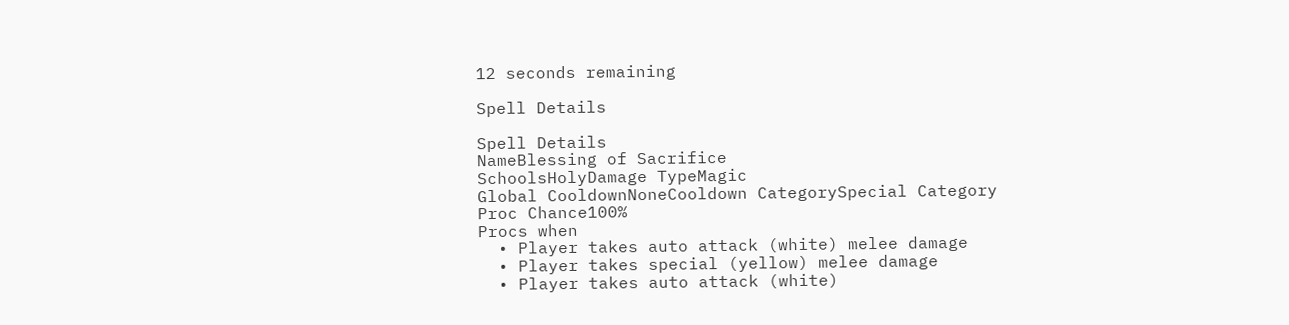12 seconds remaining

Spell Details

Spell Details
NameBlessing of Sacrifice
SchoolsHolyDamage TypeMagic
Global CooldownNoneCooldown CategorySpecial Category
Proc Chance100%
Procs when
  • Player takes auto attack (white) melee damage
  • Player takes special (yellow) melee damage
  • Player takes auto attack (white)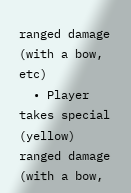ranged damage (with a bow, etc)
  • Player takes special (yellow) ranged damage (with a bow,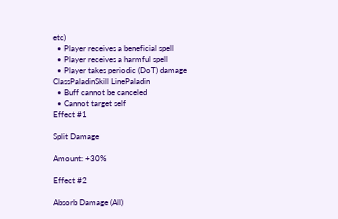etc)
  • Player receives a beneficial spell
  • Player receives a harmful spell
  • Player takes periodic (DoT) damage
ClassPaladinSkill LinePaladin
  • Buff cannot be canceled
  • Cannot target self
Effect #1

Split Damage

Amount: +30%

Effect #2

Absorb Damage (All)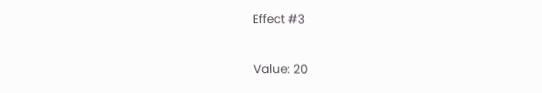Effect #3


Value: 20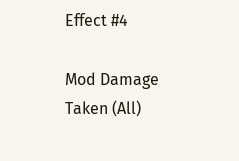Effect #4

Mod Damage Taken (All)